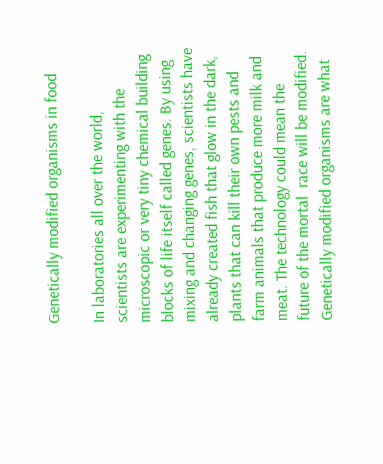Genetically modified organisms in food

In laboratories all over the world, scientists are experimenting with the microscopic or very tiny chemical building blocks of life itself called genes. By using mixing and changing genes, scientists have already created fish that glow in the dark, plants that can kill their own pests and farm animals that produce more milk and meat. The technology could mean the future of the mortal  race will be modified. Genetically modified organisms are what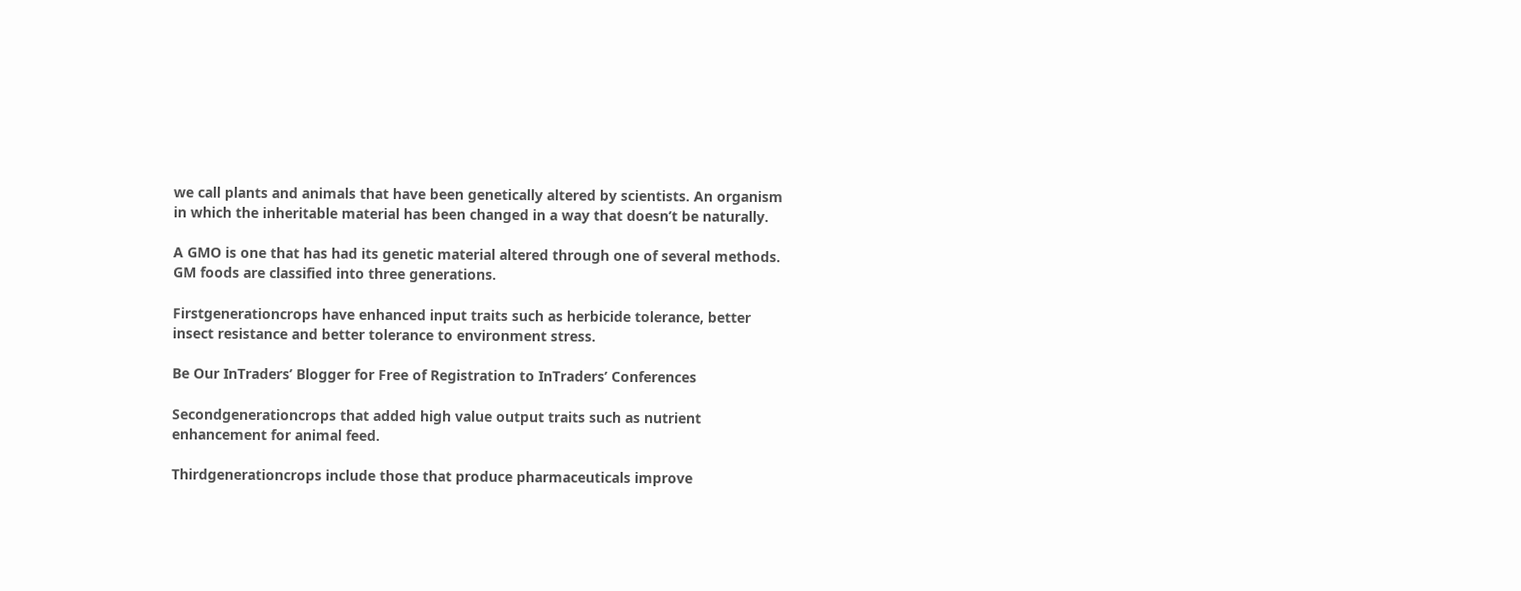we call plants and animals that have been genetically altered by scientists. An organism in which the inheritable material has been changed in a way that doesn’t be naturally.

A GMO is one that has had its genetic material altered through one of several methods. GM foods are classified into three generations.

Firstgenerationcrops have enhanced input traits such as herbicide tolerance, better insect resistance and better tolerance to environment stress.

Be Our InTraders’ Blogger for Free of Registration to InTraders’ Conferences

Secondgenerationcrops that added high value output traits such as nutrient enhancement for animal feed.

Thirdgenerationcrops include those that produce pharmaceuticals improve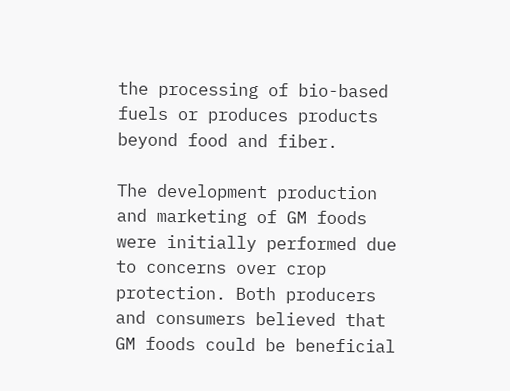the processing of bio-based fuels or produces products beyond food and fiber.

The development production and marketing of GM foods were initially performed due to concerns over crop protection. Both producers and consumers believed that GM foods could be beneficial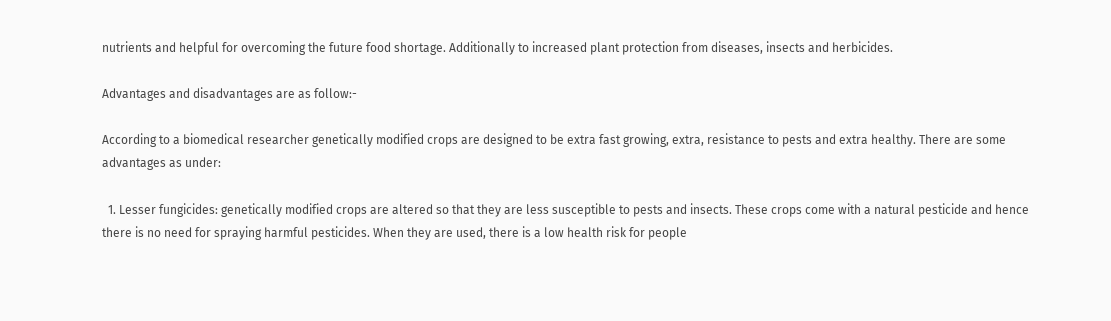nutrients and helpful for overcoming the future food shortage. Additionally to increased plant protection from diseases, insects and herbicides.

Advantages and disadvantages are as follow:-

According to a biomedical researcher genetically modified crops are designed to be extra fast growing, extra, resistance to pests and extra healthy. There are some advantages as under:

  1. Lesser fungicides: genetically modified crops are altered so that they are less susceptible to pests and insects. These crops come with a natural pesticide and hence there is no need for spraying harmful pesticides. When they are used, there is a low health risk for people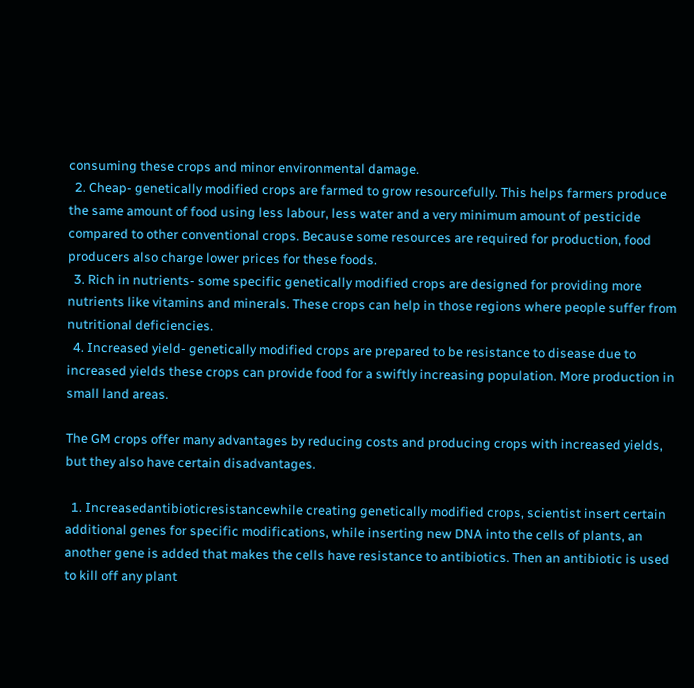consuming these crops and minor environmental damage.
  2. Cheap- genetically modified crops are farmed to grow resourcefully. This helps farmers produce the same amount of food using less labour, less water and a very minimum amount of pesticide compared to other conventional crops. Because some resources are required for production, food producers also charge lower prices for these foods.
  3. Rich in nutrients- some specific genetically modified crops are designed for providing more nutrients like vitamins and minerals. These crops can help in those regions where people suffer from nutritional deficiencies.
  4. Increased yield- genetically modified crops are prepared to be resistance to disease due to increased yields these crops can provide food for a swiftly increasing population. More production in small land areas.

The GM crops offer many advantages by reducing costs and producing crops with increased yields, but they also have certain disadvantages.

  1. Increasedantibioticresistancewhile creating genetically modified crops, scientist insert certain additional genes for specific modifications, while inserting new DNA into the cells of plants, an another gene is added that makes the cells have resistance to antibiotics. Then an antibiotic is used to kill off any plant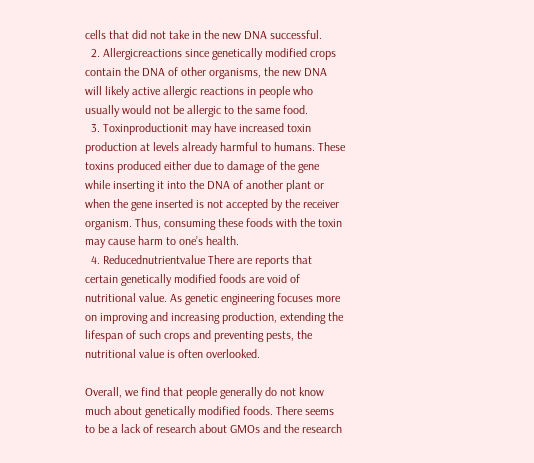cells that did not take in the new DNA successful.
  2. Allergicreactions since genetically modified crops contain the DNA of other organisms, the new DNA will likely active allergic reactions in people who usually would not be allergic to the same food.
  3. Toxinproductionit may have increased toxin production at levels already harmful to humans. These toxins produced either due to damage of the gene while inserting it into the DNA of another plant or when the gene inserted is not accepted by the receiver organism. Thus, consuming these foods with the toxin may cause harm to one’s health.
  4. Reducednutrientvalue There are reports that certain genetically modified foods are void of nutritional value. As genetic engineering focuses more on improving and increasing production, extending the lifespan of such crops and preventing pests, the nutritional value is often overlooked.

Overall, we find that people generally do not know much about genetically modified foods. There seems to be a lack of research about GMOs and the research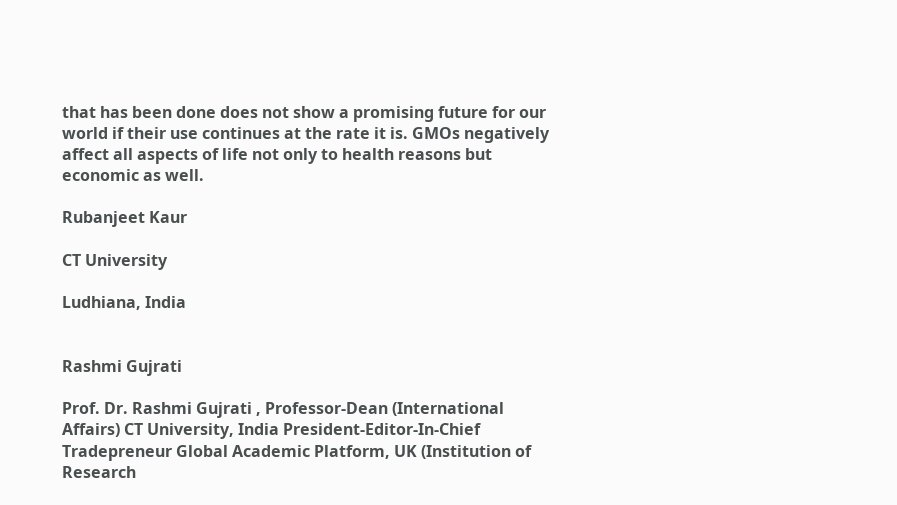that has been done does not show a promising future for our world if their use continues at the rate it is. GMOs negatively affect all aspects of life not only to health reasons but economic as well.

Rubanjeet Kaur

CT University

Ludhiana, India


Rashmi Gujrati

Prof. Dr. Rashmi Gujrati , Professor-Dean (International Affairs) CT University, India President-Editor-In-Chief Tradepreneur Global Academic Platform, UK (Institution of Research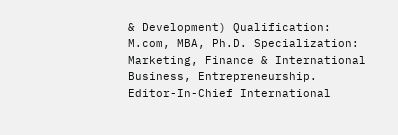& Development) Qualification: M.com, MBA, Ph.D. Specialization: Marketing, Finance & International Business, Entrepreneurship. Editor-In-Chief International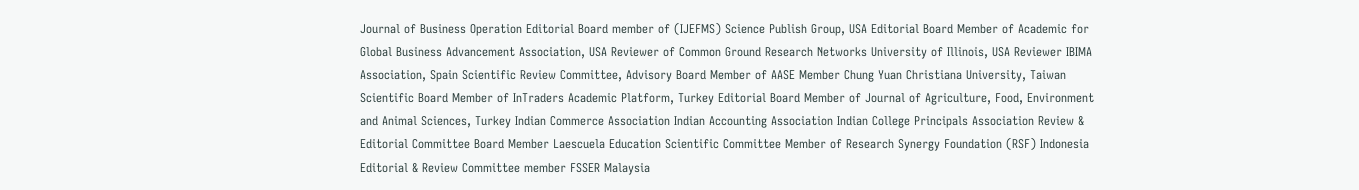Journal of Business Operation Editorial Board member of (IJEFMS) Science Publish Group, USA Editorial Board Member of Academic for Global Business Advancement Association, USA Reviewer of Common Ground Research Networks University of Illinois, USA Reviewer IBIMA Association, Spain Scientific Review Committee, Advisory Board Member of AASE Member Chung Yuan Christiana University, Taiwan Scientific Board Member of InTraders Academic Platform, Turkey Editorial Board Member of Journal of Agriculture, Food, Environment and Animal Sciences, Turkey Indian Commerce Association Indian Accounting Association Indian College Principals Association Review & Editorial Committee Board Member Laescuela Education Scientific Committee Member of Research Synergy Foundation (RSF) Indonesia Editorial & Review Committee member FSSER Malaysia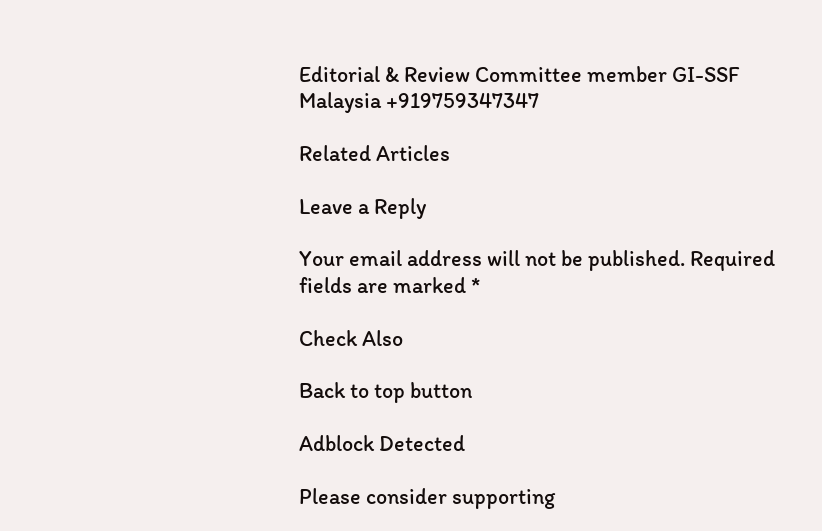Editorial & Review Committee member GI-SSF Malaysia +919759347347

Related Articles

Leave a Reply

Your email address will not be published. Required fields are marked *

Check Also

Back to top button

Adblock Detected

Please consider supporting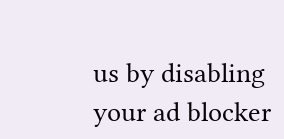us by disabling your ad blocker